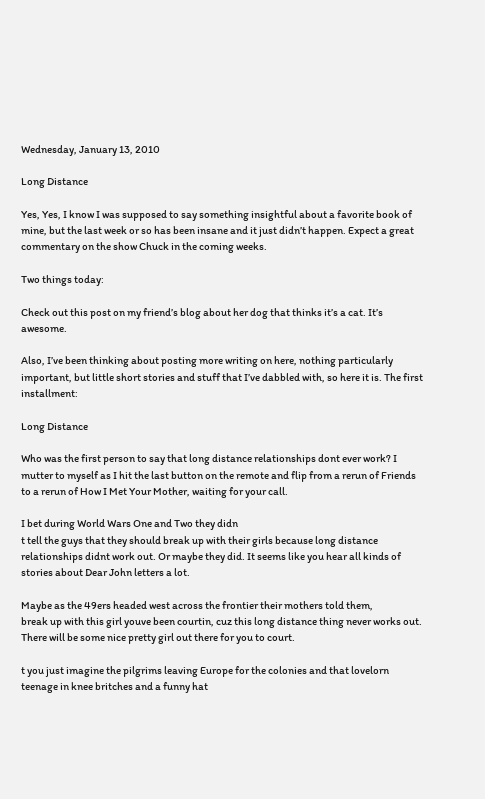Wednesday, January 13, 2010

Long Distance

Yes, Yes, I know I was supposed to say something insightful about a favorite book of mine, but the last week or so has been insane and it just didn’t happen. Expect a great commentary on the show Chuck in the coming weeks.

Two things today:

Check out this post on my friend’s blog about her dog that thinks it’s a cat. It’s awesome.

Also, I’ve been thinking about posting more writing on here, nothing particularly important, but little short stories and stuff that I’ve dabbled with, so here it is. The first installment:

Long Distance

Who was the first person to say that long distance relationships dont ever work? I mutter to myself as I hit the last button on the remote and flip from a rerun of Friends to a rerun of How I Met Your Mother, waiting for your call.

I bet during World Wars One and Two they didn
t tell the guys that they should break up with their girls because long distance relationships didnt work out. Or maybe they did. It seems like you hear all kinds of stories about Dear John letters a lot.

Maybe as the 49ers headed west across the frontier their mothers told them,
break up with this girl youve been courtin, cuz this long distance thing never works out. There will be some nice pretty girl out there for you to court.

t you just imagine the pilgrims leaving Europe for the colonies and that lovelorn teenage in knee britches and a funny hat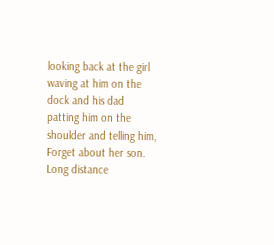looking back at the girl waving at him on the dock and his dad patting him on the shoulder and telling him, Forget about her son. Long distance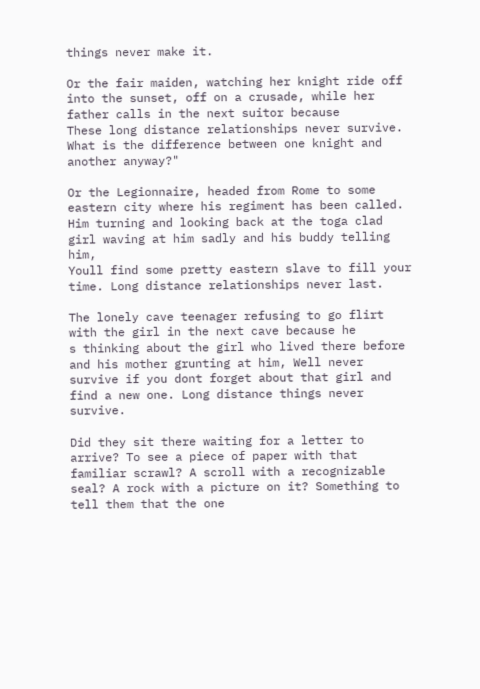things never make it.

Or the fair maiden, watching her knight ride off into the sunset, off on a crusade, while her father calls in the next suitor because
These long distance relationships never survive. What is the difference between one knight and another anyway?"

Or the Legionnaire, headed from Rome to some eastern city where his regiment has been called. Him turning and looking back at the toga clad girl waving at him sadly and his buddy telling him,
Youll find some pretty eastern slave to fill your time. Long distance relationships never last.

The lonely cave teenager refusing to go flirt with the girl in the next cave because he
s thinking about the girl who lived there before and his mother grunting at him, Well never survive if you dont forget about that girl and find a new one. Long distance things never survive.

Did they sit there waiting for a letter to arrive? To see a piece of paper with that familiar scrawl? A scroll with a recognizable seal? A rock with a picture on it? Something to tell them that the one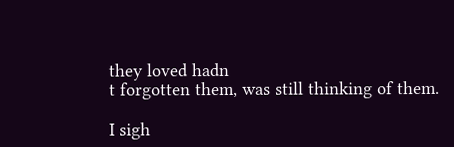they loved hadn
t forgotten them, was still thinking of them.

I sigh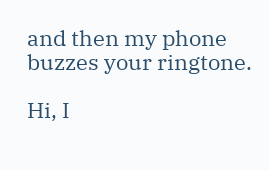and then my phone buzzes your ringtone.

Hi, I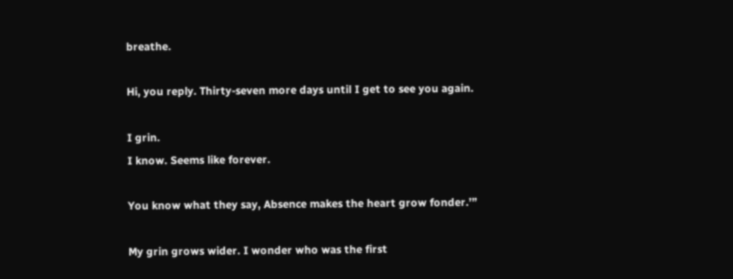breathe.

Hi, you reply. Thirty-seven more days until I get to see you again.

I grin.
I know. Seems like forever.

You know what they say, Absence makes the heart grow fonder.’”

My grin grows wider. I wonder who was the first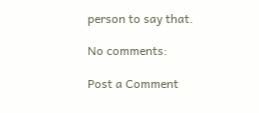person to say that.

No comments:

Post a Comment